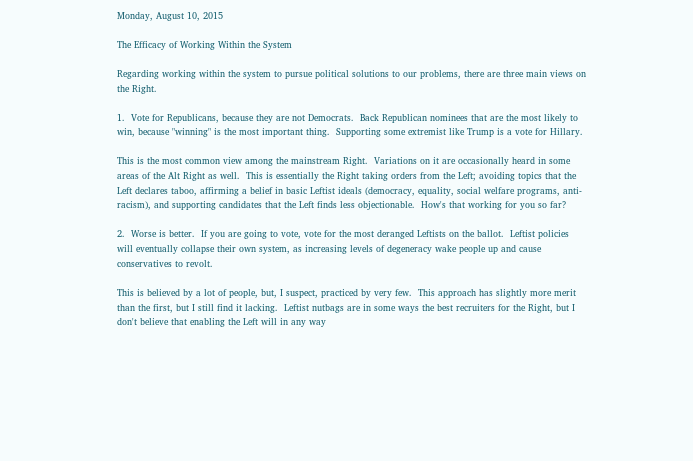Monday, August 10, 2015

The Efficacy of Working Within the System

Regarding working within the system to pursue political solutions to our problems, there are three main views on the Right.

1.  Vote for Republicans, because they are not Democrats.  Back Republican nominees that are the most likely to win, because "winning" is the most important thing.  Supporting some extremist like Trump is a vote for Hillary.

This is the most common view among the mainstream Right.  Variations on it are occasionally heard in some areas of the Alt Right as well.  This is essentially the Right taking orders from the Left; avoiding topics that the Left declares taboo, affirming a belief in basic Leftist ideals (democracy, equality, social welfare programs, anti-racism), and supporting candidates that the Left finds less objectionable.  How's that working for you so far?

2.  Worse is better.  If you are going to vote, vote for the most deranged Leftists on the ballot.  Leftist policies will eventually collapse their own system, as increasing levels of degeneracy wake people up and cause conservatives to revolt.

This is believed by a lot of people, but, I suspect, practiced by very few.  This approach has slightly more merit than the first, but I still find it lacking.  Leftist nutbags are in some ways the best recruiters for the Right, but I don't believe that enabling the Left will in any way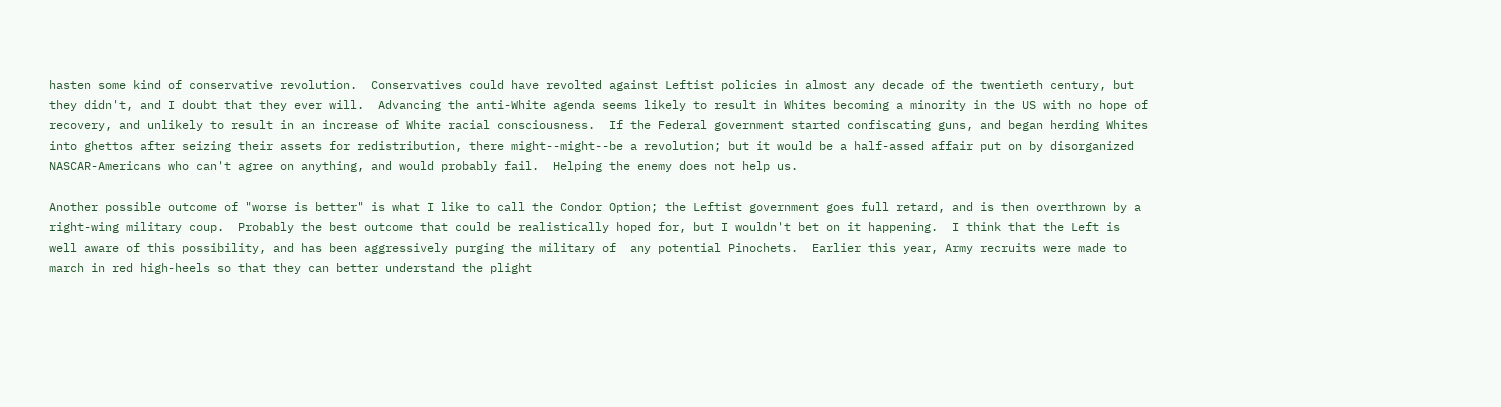hasten some kind of conservative revolution.  Conservatives could have revolted against Leftist policies in almost any decade of the twentieth century, but they didn't, and I doubt that they ever will.  Advancing the anti-White agenda seems likely to result in Whites becoming a minority in the US with no hope of recovery, and unlikely to result in an increase of White racial consciousness.  If the Federal government started confiscating guns, and began herding Whites into ghettos after seizing their assets for redistribution, there might--might--be a revolution; but it would be a half-assed affair put on by disorganized NASCAR-Americans who can't agree on anything, and would probably fail.  Helping the enemy does not help us.

Another possible outcome of "worse is better" is what I like to call the Condor Option; the Leftist government goes full retard, and is then overthrown by a right-wing military coup.  Probably the best outcome that could be realistically hoped for, but I wouldn't bet on it happening.  I think that the Left is well aware of this possibility, and has been aggressively purging the military of  any potential Pinochets.  Earlier this year, Army recruits were made to march in red high-heels so that they can better understand the plight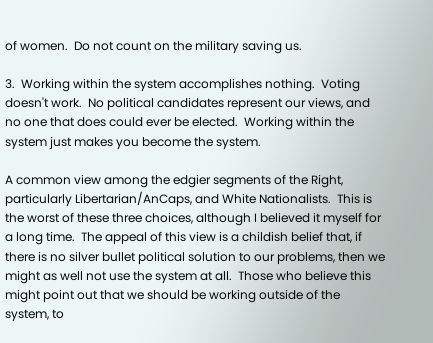of women.  Do not count on the military saving us.

3.  Working within the system accomplishes nothing.  Voting doesn't work.  No political candidates represent our views, and no one that does could ever be elected.  Working within the system just makes you become the system.

A common view among the edgier segments of the Right, particularly Libertarian/AnCaps, and White Nationalists.  This is the worst of these three choices, although I believed it myself for a long time.  The appeal of this view is a childish belief that, if there is no silver bullet political solution to our problems, then we might as well not use the system at all.  Those who believe this might point out that we should be working outside of the system, to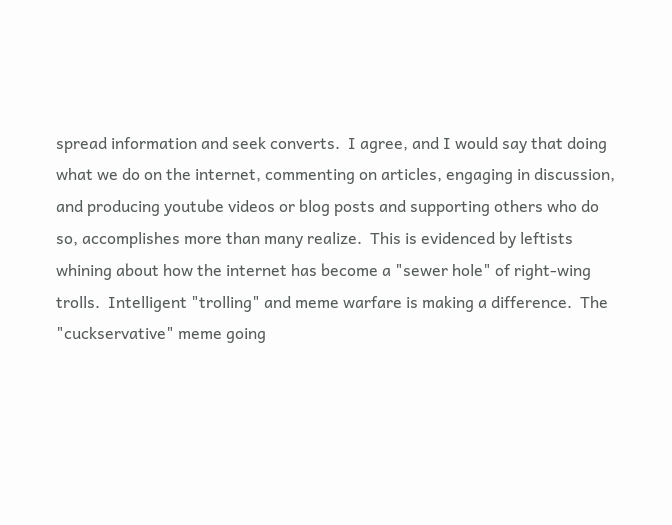spread information and seek converts.  I agree, and I would say that doing what we do on the internet, commenting on articles, engaging in discussion, and producing youtube videos or blog posts and supporting others who do so, accomplishes more than many realize.  This is evidenced by leftists whining about how the internet has become a "sewer hole" of right-wing trolls.  Intelligent "trolling" and meme warfare is making a difference.  The "cuckservative" meme going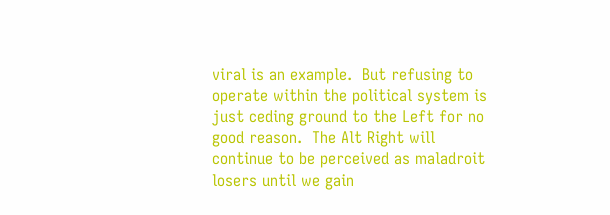viral is an example.  But refusing to operate within the political system is just ceding ground to the Left for no good reason.  The Alt Right will continue to be perceived as maladroit losers until we gain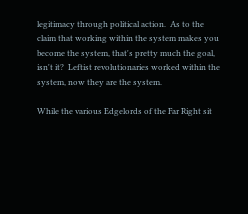legitimacy through political action.  As to the claim that working within the system makes you become the system, that's pretty much the goal, isn't it?  Leftist revolutionaries worked within the system, now they are the system.

While the various Edgelords of the Far Right sit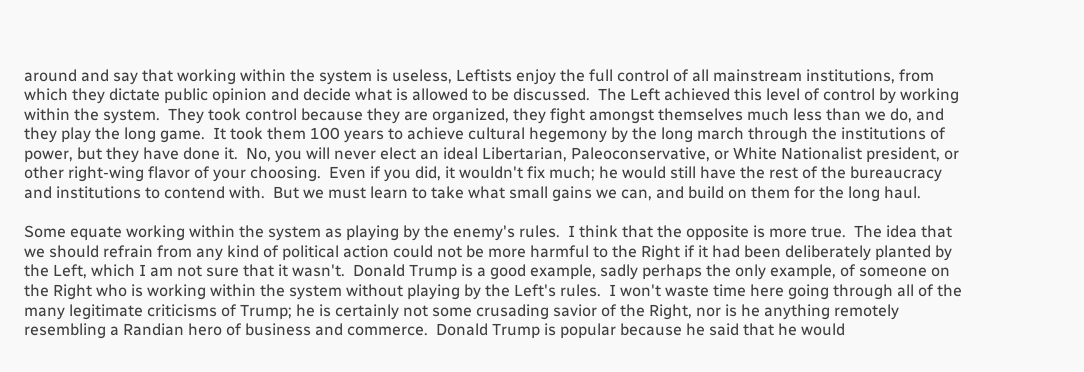around and say that working within the system is useless, Leftists enjoy the full control of all mainstream institutions, from which they dictate public opinion and decide what is allowed to be discussed.  The Left achieved this level of control by working within the system.  They took control because they are organized, they fight amongst themselves much less than we do, and they play the long game.  It took them 100 years to achieve cultural hegemony by the long march through the institutions of power, but they have done it.  No, you will never elect an ideal Libertarian, Paleoconservative, or White Nationalist president, or other right-wing flavor of your choosing.  Even if you did, it wouldn't fix much; he would still have the rest of the bureaucracy and institutions to contend with.  But we must learn to take what small gains we can, and build on them for the long haul.

Some equate working within the system as playing by the enemy's rules.  I think that the opposite is more true.  The idea that we should refrain from any kind of political action could not be more harmful to the Right if it had been deliberately planted by the Left, which I am not sure that it wasn't.  Donald Trump is a good example, sadly perhaps the only example, of someone on the Right who is working within the system without playing by the Left's rules.  I won't waste time here going through all of the many legitimate criticisms of Trump; he is certainly not some crusading savior of the Right, nor is he anything remotely resembling a Randian hero of business and commerce.  Donald Trump is popular because he said that he would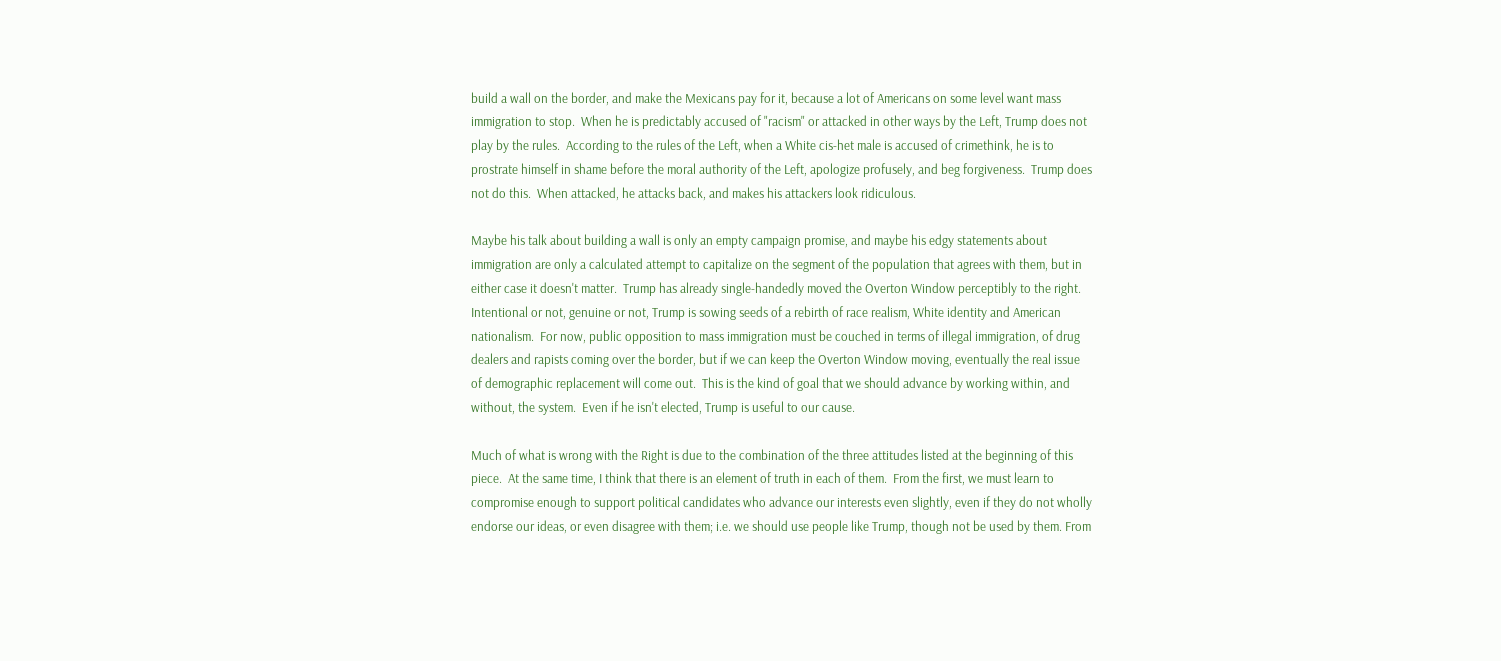build a wall on the border, and make the Mexicans pay for it, because a lot of Americans on some level want mass immigration to stop.  When he is predictably accused of "racism" or attacked in other ways by the Left, Trump does not play by the rules.  According to the rules of the Left, when a White cis-het male is accused of crimethink, he is to prostrate himself in shame before the moral authority of the Left, apologize profusely, and beg forgiveness.  Trump does not do this.  When attacked, he attacks back, and makes his attackers look ridiculous.

Maybe his talk about building a wall is only an empty campaign promise, and maybe his edgy statements about immigration are only a calculated attempt to capitalize on the segment of the population that agrees with them, but in either case it doesn't matter.  Trump has already single-handedly moved the Overton Window perceptibly to the right.  Intentional or not, genuine or not, Trump is sowing seeds of a rebirth of race realism, White identity and American nationalism.  For now, public opposition to mass immigration must be couched in terms of illegal immigration, of drug dealers and rapists coming over the border, but if we can keep the Overton Window moving, eventually the real issue of demographic replacement will come out.  This is the kind of goal that we should advance by working within, and without, the system.  Even if he isn't elected, Trump is useful to our cause.

Much of what is wrong with the Right is due to the combination of the three attitudes listed at the beginning of this piece.  At the same time, I think that there is an element of truth in each of them.  From the first, we must learn to compromise enough to support political candidates who advance our interests even slightly, even if they do not wholly endorse our ideas, or even disagree with them; i.e. we should use people like Trump, though not be used by them. From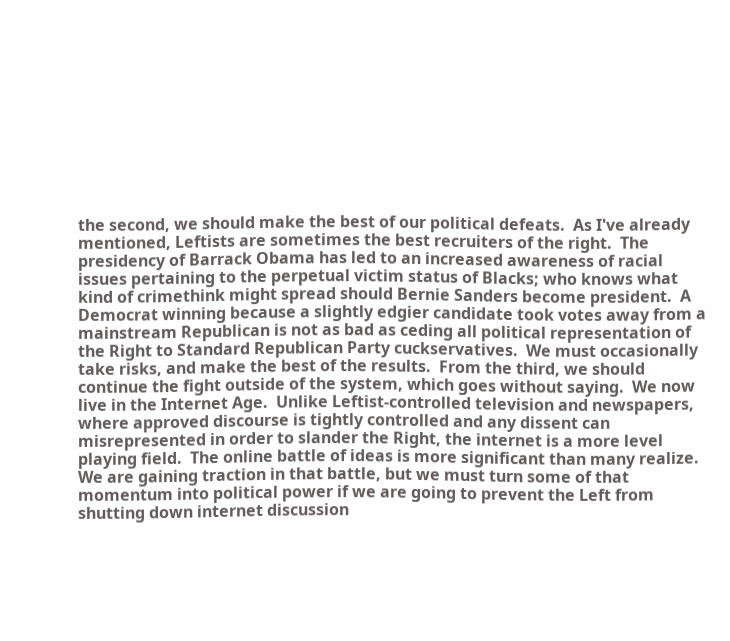the second, we should make the best of our political defeats.  As I've already mentioned, Leftists are sometimes the best recruiters of the right.  The presidency of Barrack Obama has led to an increased awareness of racial issues pertaining to the perpetual victim status of Blacks; who knows what kind of crimethink might spread should Bernie Sanders become president.  A Democrat winning because a slightly edgier candidate took votes away from a mainstream Republican is not as bad as ceding all political representation of the Right to Standard Republican Party cuckservatives.  We must occasionally take risks, and make the best of the results.  From the third, we should continue the fight outside of the system, which goes without saying.  We now live in the Internet Age.  Unlike Leftist-controlled television and newspapers, where approved discourse is tightly controlled and any dissent can misrepresented in order to slander the Right, the internet is a more level playing field.  The online battle of ideas is more significant than many realize.  We are gaining traction in that battle, but we must turn some of that momentum into political power if we are going to prevent the Left from shutting down internet discussion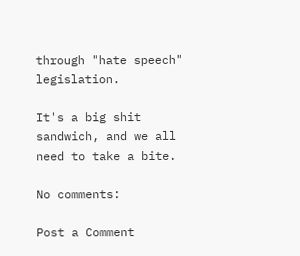through "hate speech" legislation.

It's a big shit sandwich, and we all need to take a bite.

No comments:

Post a Comment